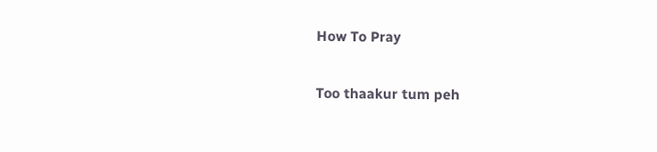How To Pray

Too thaakur tum peh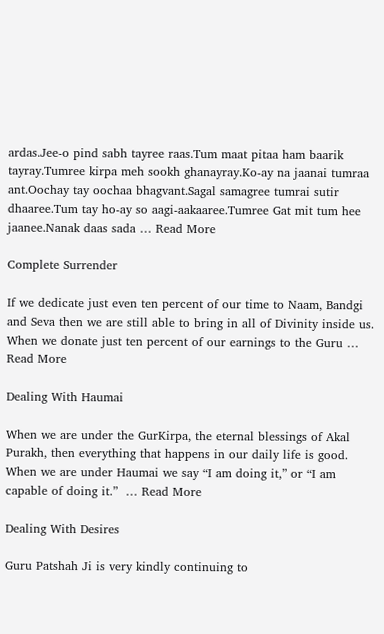ardas.Jee-o pind sabh tayree raas.Tum maat pitaa ham baarik tayray.Tumree kirpa meh sookh ghanayray.Ko-ay na jaanai tumraa ant.Oochay tay oochaa bhagvant.Sagal samagree tumrai sutir dhaaree.Tum tay ho-ay so aagi-aakaaree.Tumree Gat mit tum hee jaanee.Nanak daas sada … Read More

Complete Surrender

If we dedicate just even ten percent of our time to Naam, Bandgi and Seva then we are still able to bring in all of Divinity inside us.  When we donate just ten percent of our earnings to the Guru … Read More

Dealing With Haumai

When we are under the GurKirpa, the eternal blessings of Akal Purakh, then everything that happens in our daily life is good.  When we are under Haumai we say “I am doing it,” or “I am capable of doing it.”  … Read More

Dealing With Desires

Guru Patshah Ji is very kindly continuing to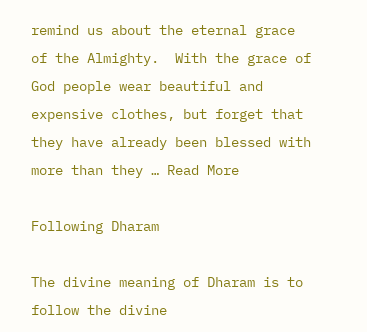remind us about the eternal grace of the Almighty.  With the grace of God people wear beautiful and expensive clothes, but forget that they have already been blessed with more than they … Read More

Following Dharam

The divine meaning of Dharam is to follow the divine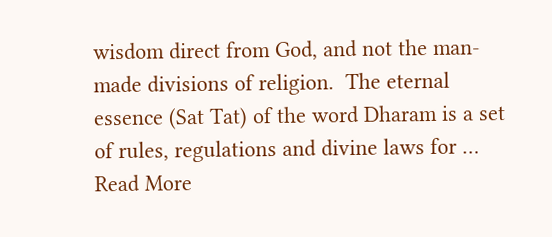wisdom direct from God, and not the man-made divisions of religion.  The eternal essence (Sat Tat) of the word Dharam is a set of rules, regulations and divine laws for … Read More